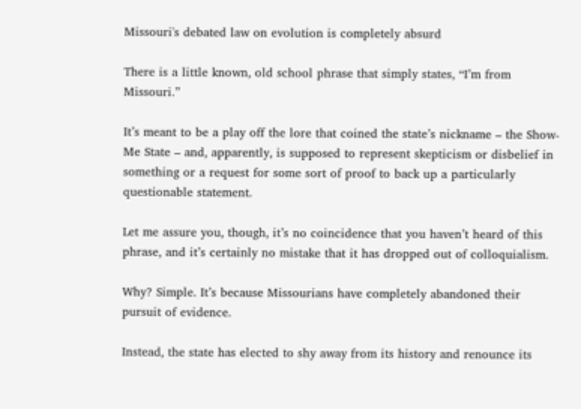Missouri's debated law on evolution is completely absurd

There is a little known, old school phrase that simply states, “I’m from Missouri.”

It’s meant to be a play off the lore that coined the state’s nickname – the Show-Me State – and, apparently, is supposed to represent skepticism or disbelief in something or a request for some sort of proof to back up a particularly questionable statement.

Let me assure you, though, it’s no coincidence that you haven’t heard of this phrase, and it’s certainly no mistake that it has dropped out of colloquialism.

Why? Simple. It’s because Missourians have completely abandoned their pursuit of evidence.

Instead, the state has elected to shy away from its history and renounce its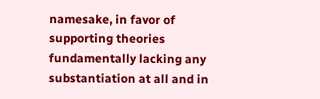namesake, in favor of supporting theories fundamentally lacking any substantiation at all and in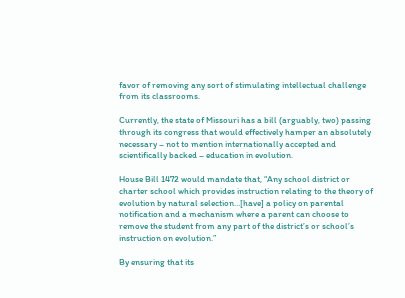favor of removing any sort of stimulating intellectual challenge from its classrooms.

Currently, the state of Missouri has a bill (arguably, two) passing through its congress that would effectively hamper an absolutely necessary – not to mention internationally accepted and scientifically backed – education in evolution.

House Bill 1472 would mandate that, “Any school district or charter school which provides instruction relating to the theory of evolution by natural selection…[have] a policy on parental notification and a mechanism where a parent can choose to remove the student from any part of the district’s or school’s instruction on evolution.”

By ensuring that its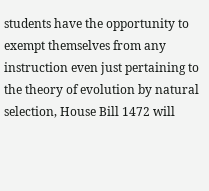students have the opportunity to exempt themselves from any instruction even just pertaining to the theory of evolution by natural selection, House Bill 1472 will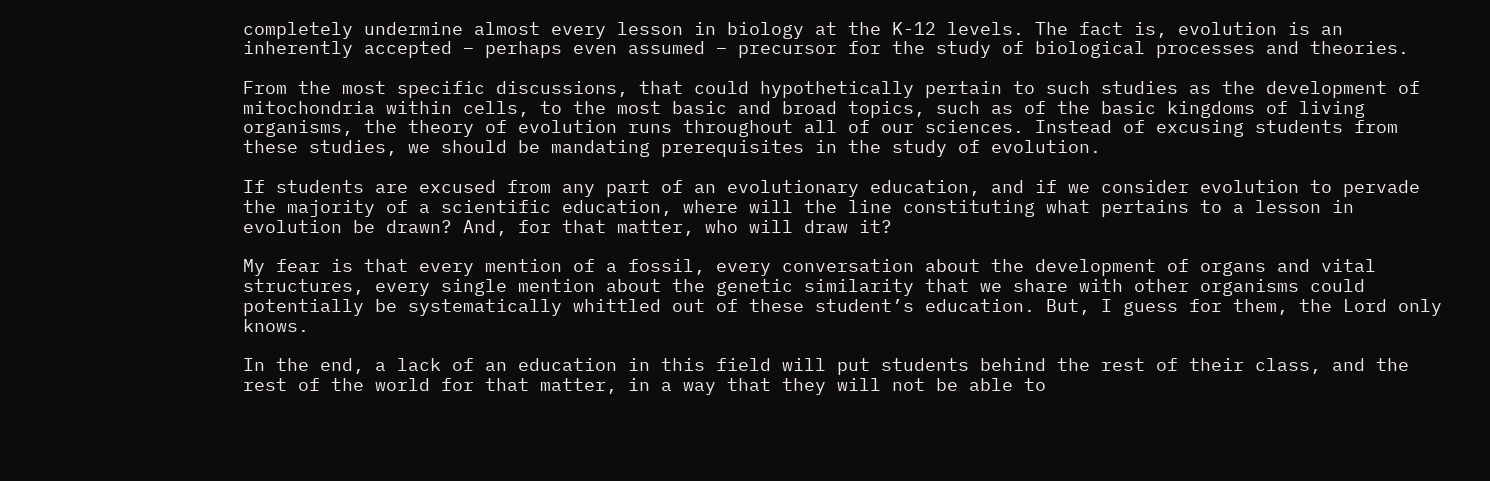completely undermine almost every lesson in biology at the K-12 levels. The fact is, evolution is an inherently accepted – perhaps even assumed – precursor for the study of biological processes and theories.

From the most specific discussions, that could hypothetically pertain to such studies as the development of mitochondria within cells, to the most basic and broad topics, such as of the basic kingdoms of living organisms, the theory of evolution runs throughout all of our sciences. Instead of excusing students from these studies, we should be mandating prerequisites in the study of evolution.

If students are excused from any part of an evolutionary education, and if we consider evolution to pervade the majority of a scientific education, where will the line constituting what pertains to a lesson in evolution be drawn? And, for that matter, who will draw it?

My fear is that every mention of a fossil, every conversation about the development of organs and vital structures, every single mention about the genetic similarity that we share with other organisms could potentially be systematically whittled out of these student’s education. But, I guess for them, the Lord only knows.

In the end, a lack of an education in this field will put students behind the rest of their class, and the rest of the world for that matter, in a way that they will not be able to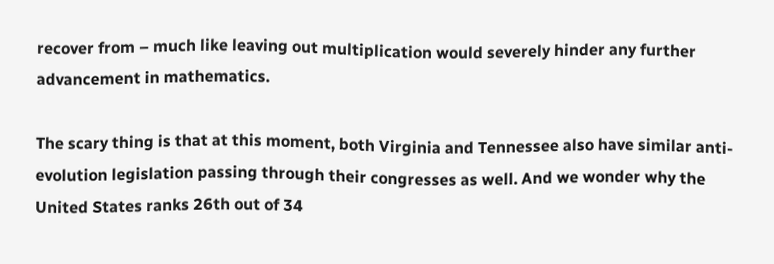recover from – much like leaving out multiplication would severely hinder any further advancement in mathematics.

The scary thing is that at this moment, both Virginia and Tennessee also have similar anti-evolution legislation passing through their congresses as well. And we wonder why the United States ranks 26th out of 34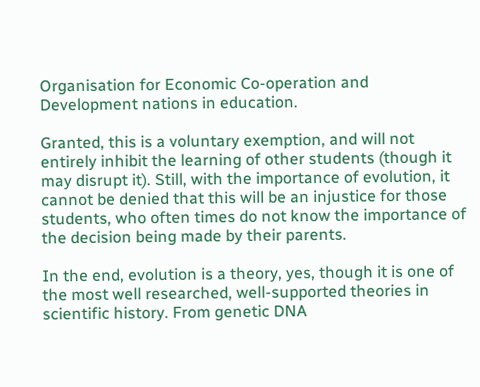Organisation for Economic Co-operation and Development nations in education.

Granted, this is a voluntary exemption, and will not entirely inhibit the learning of other students (though it may disrupt it). Still, with the importance of evolution, it cannot be denied that this will be an injustice for those students, who often times do not know the importance of the decision being made by their parents.

In the end, evolution is a theory, yes, though it is one of the most well researched, well-supported theories in scientific history. From genetic DNA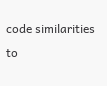code similarities to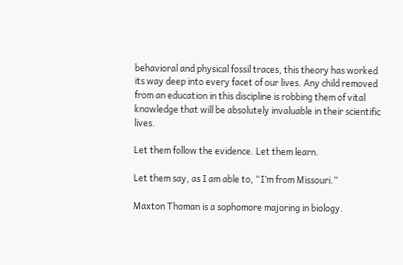behavioral and physical fossil traces, this theory has worked its way deep into every facet of our lives. Any child removed from an education in this discipline is robbing them of vital knowledge that will be absolutely invaluable in their scientific lives.

Let them follow the evidence. Let them learn.

Let them say, as I am able to, “I’m from Missouri.”

Maxton Thoman is a sophomore majoring in biology.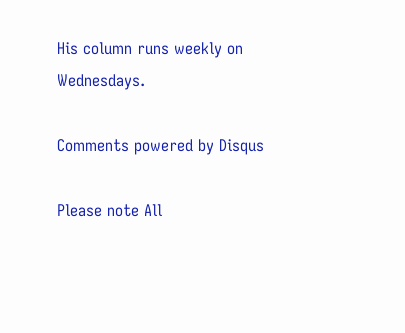His column runs weekly on Wednesdays.

Comments powered by Disqus

Please note All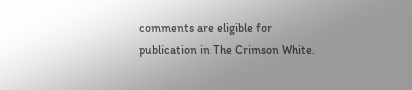comments are eligible for publication in The Crimson White.